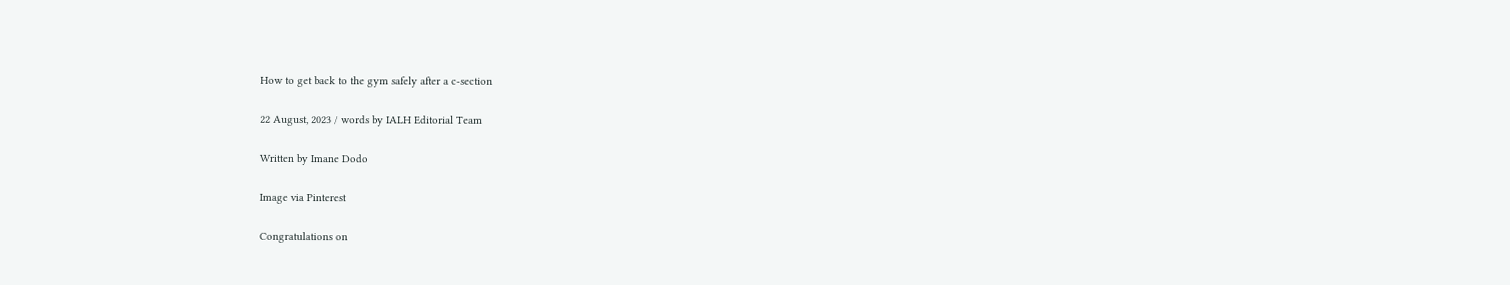How to get back to the gym safely after a c-section

22 August, 2023 / words by IALH Editorial Team

Written by Imane Dodo

Image via Pinterest

Congratulations on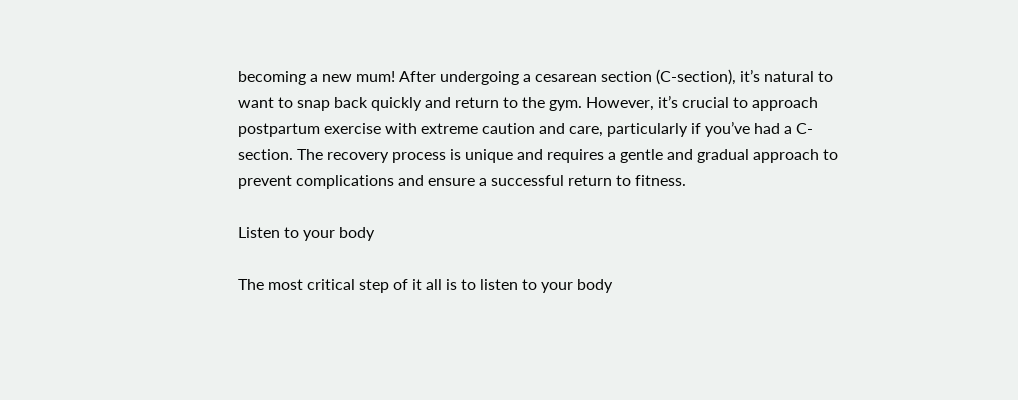becoming a new mum! After undergoing a cesarean section (C-section), it’s natural to want to snap back quickly and return to the gym. However, it’s crucial to approach postpartum exercise with extreme caution and care, particularly if you’ve had a C-section. The recovery process is unique and requires a gentle and gradual approach to prevent complications and ensure a successful return to fitness.

Listen to your body

The most critical step of it all is to listen to your body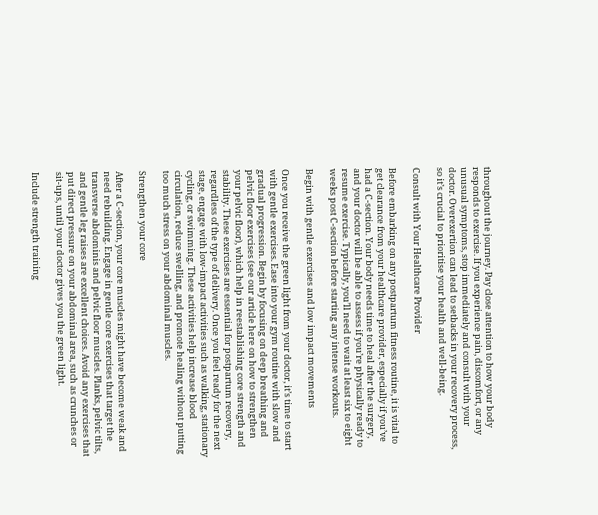throughout the journey. Pay close attention to how your body responds to exercise. If you experience pain, discomfort, or any unusual symptoms, stop immediately and consult with your doctor. Overexertion can lead to setbacks in your recovery process, so it’s crucial to prioritise your health and well-being.

Consult with Your Healthcare Provider

Before embarking on any postpartum fitness routine, it is vital to get clearance from your healthcare provider, especially if you’ve had a C-section. Your body needs time to heal after the surgery, and your doctor will be able to assess if you’re physically ready to resume exercise. Typically, you’ll need to wait at least six to eight weeks post C-section before starting any intense workouts.

Begin with gentle exercises and low impact movements

Once you receive the green light from your doctor, it’s time to start with gentle exercises. Ease into your gym routine with slow and gradual progression. Begin by focusing on deep breathing and pelvic floor exercises (see our article here on how to strengthen your pelvic floor), which help in reestablishing core strength and stability. These exercises are essential for postpartum recovery, regardless of the type of delivery. Once you feel ready for the next stage, engage with low-impact activities such as walking, stationary cycling, or swimming. These activities help increase blood circulation, reduce swelling, and promote healing without putting too much stress on your abdominal muscles.

Strengthen your core

After a C-section, your core muscles might have become weak and need rebuilding. Engage in gentle core exercises that target the transverse abdominis and pelvic floor muscles. Planks, pelvic tilts, and gentle leg raises are excellent choices. Avoid any exercises that put direct pressure on your abdominal area, such as crunches or sit-ups, until your doctor gives you the green light.

Include strength training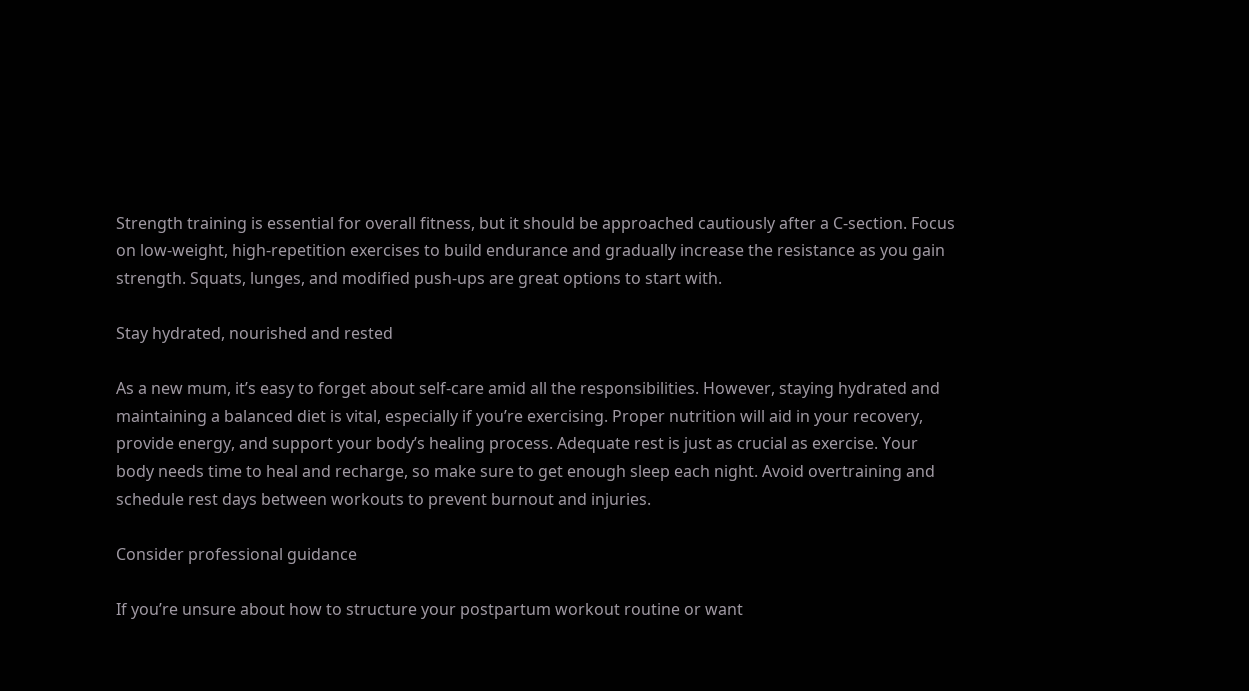Strength training is essential for overall fitness, but it should be approached cautiously after a C-section. Focus on low-weight, high-repetition exercises to build endurance and gradually increase the resistance as you gain strength. Squats, lunges, and modified push-ups are great options to start with.

Stay hydrated, nourished and rested

As a new mum, it’s easy to forget about self-care amid all the responsibilities. However, staying hydrated and maintaining a balanced diet is vital, especially if you’re exercising. Proper nutrition will aid in your recovery, provide energy, and support your body’s healing process. Adequate rest is just as crucial as exercise. Your body needs time to heal and recharge, so make sure to get enough sleep each night. Avoid overtraining and schedule rest days between workouts to prevent burnout and injuries.

Consider professional guidance

If you’re unsure about how to structure your postpartum workout routine or want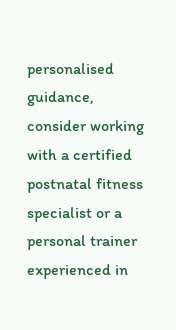personalised guidance, consider working with a certified postnatal fitness specialist or a personal trainer experienced in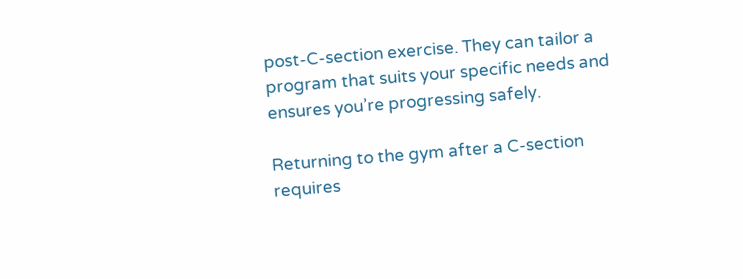post-C-section exercise. They can tailor a program that suits your specific needs and ensures you’re progressing safely.

Returning to the gym after a C-section requires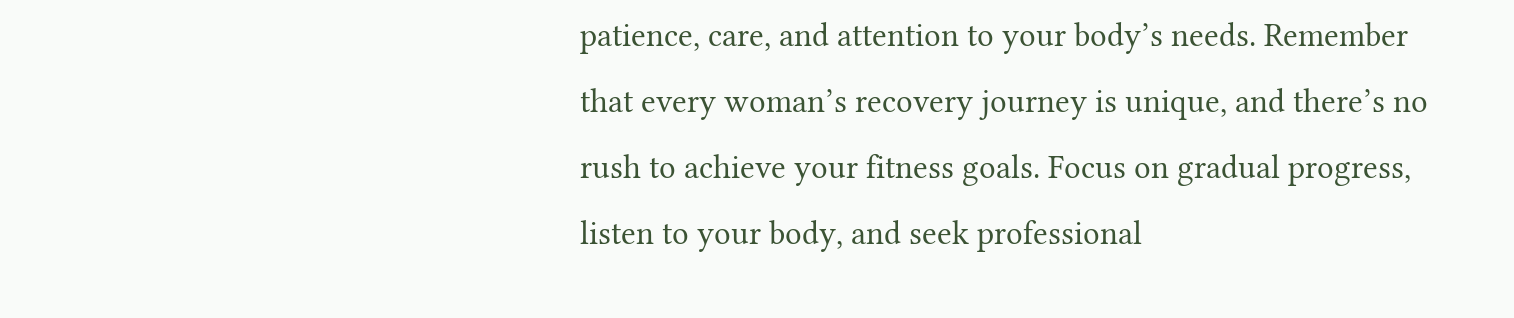patience, care, and attention to your body’s needs. Remember that every woman’s recovery journey is unique, and there’s no rush to achieve your fitness goals. Focus on gradual progress, listen to your body, and seek professional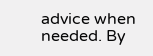advice when needed. By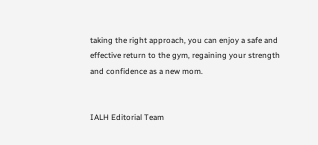taking the right approach, you can enjoy a safe and effective return to the gym, regaining your strength and confidence as a new mom.


IALH Editorial Team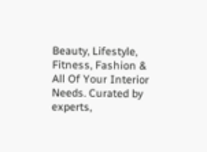Beauty, Lifestyle, Fitness, Fashion & All Of Your Interior Needs. Curated by experts,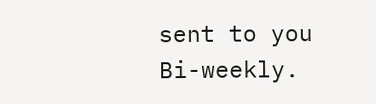sent to you Bi-weekly.